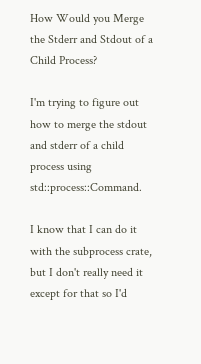How Would you Merge the Stderr and Stdout of a Child Process?

I'm trying to figure out how to merge the stdout and stderr of a child process using std::process::Command.

I know that I can do it with the subprocess crate, but I don't really need it except for that so I'd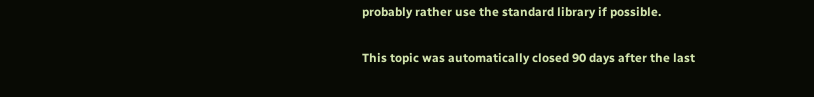probably rather use the standard library if possible.

This topic was automatically closed 90 days after the last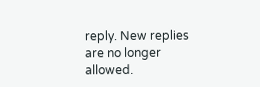reply. New replies are no longer allowed.